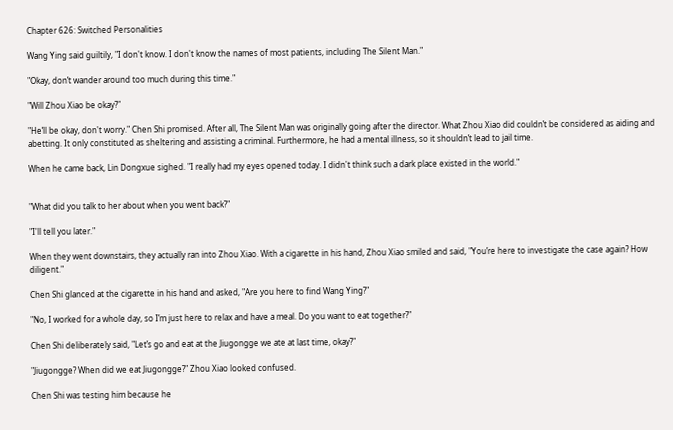Chapter 626: Switched Personalities

Wang Ying said guiltily, "I don't know. I don't know the names of most patients, including The Silent Man."

"Okay, don’t wander around too much during this time."

"Will Zhou Xiao be okay?"

"He’ll be okay, don't worry." Chen Shi promised. After all, The Silent Man was originally going after the director. What Zhou Xiao did couldn’t be considered as aiding and abetting. It only constituted as sheltering and assisting a criminal. Furthermore, he had a mental illness, so it shouldn’t lead to jail time.

When he came back, Lin Dongxue sighed. "I really had my eyes opened today. I didn't think such a dark place existed in the world."


"What did you talk to her about when you went back?"

"I'll tell you later."

When they went downstairs, they actually ran into Zhou Xiao. With a cigarette in his hand, Zhou Xiao smiled and said, "You’re here to investigate the case again? How diligent."

Chen Shi glanced at the cigarette in his hand and asked, "Are you here to find Wang Ying?"

"No, I worked for a whole day, so I’m just here to relax and have a meal. Do you want to eat together?"

Chen Shi deliberately said, "Let’s go and eat at the Jiugongge we ate at last time, okay?"

"Jiugongge? When did we eat Jiugongge?" Zhou Xiao looked confused.

Chen Shi was testing him because he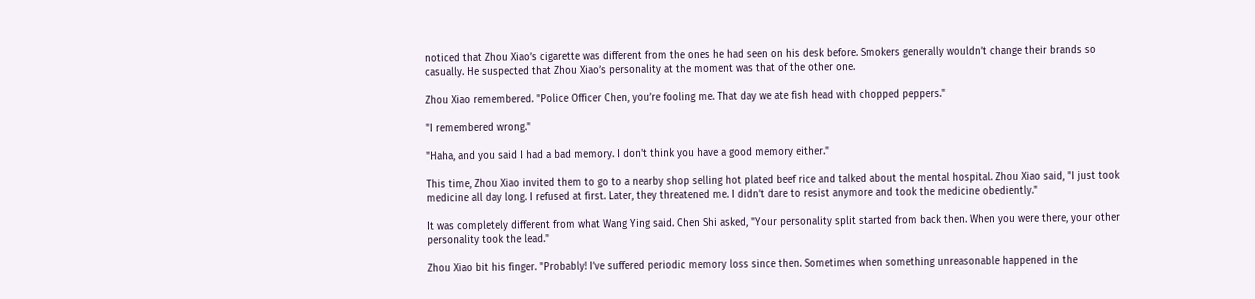noticed that Zhou Xiao’s cigarette was different from the ones he had seen on his desk before. Smokers generally wouldn’t change their brands so casually. He suspected that Zhou Xiao’s personality at the moment was that of the other one.

Zhou Xiao remembered. "Police Officer Chen, you’re fooling me. That day we ate fish head with chopped peppers."

"I remembered wrong."

"Haha, and you said I had a bad memory. I don't think you have a good memory either."

This time, Zhou Xiao invited them to go to a nearby shop selling hot plated beef rice and talked about the mental hospital. Zhou Xiao said, "I just took medicine all day long. I refused at first. Later, they threatened me. I didn’t dare to resist anymore and took the medicine obediently."

It was completely different from what Wang Ying said. Chen Shi asked, "Your personality split started from back then. When you were there, your other personality took the lead."

Zhou Xiao bit his finger. "Probably! I’ve suffered periodic memory loss since then. Sometimes when something unreasonable happened in the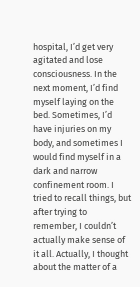hospital, I’d get very agitated and lose consciousness. In the next moment, I’d find myself laying on the bed. Sometimes, I’d have injuries on my body, and sometimes I would find myself in a dark and narrow confinement room. I tried to recall things, but after trying to remember, I couldn’t actually make sense of it all. Actually, I thought about the matter of a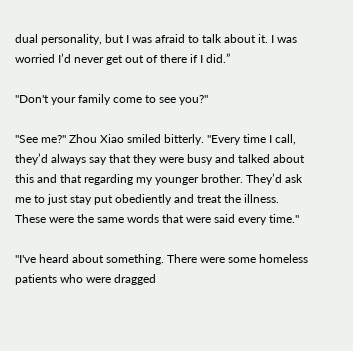dual personality, but I was afraid to talk about it. I was worried I’d never get out of there if I did.”

"Don't your family come to see you?"

"See me?" Zhou Xiao smiled bitterly. "Every time I call, they’d always say that they were busy and talked about this and that regarding my younger brother. They’d ask me to just stay put obediently and treat the illness. These were the same words that were said every time."

"I've heard about something. There were some homeless patients who were dragged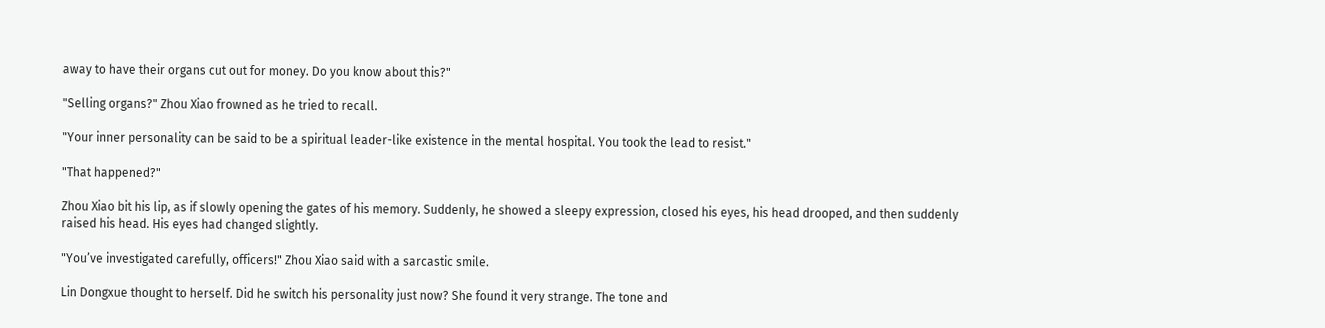away to have their organs cut out for money. Do you know about this?"

"Selling organs?" Zhou Xiao frowned as he tried to recall.

"Your inner personality can be said to be a spiritual leader-like existence in the mental hospital. You took the lead to resist."

"That happened?"

Zhou Xiao bit his lip, as if slowly opening the gates of his memory. Suddenly, he showed a sleepy expression, closed his eyes, his head drooped, and then suddenly raised his head. His eyes had changed slightly.

"You’ve investigated carefully, officers!" Zhou Xiao said with a sarcastic smile.

Lin Dongxue thought to herself. Did he switch his personality just now? She found it very strange. The tone and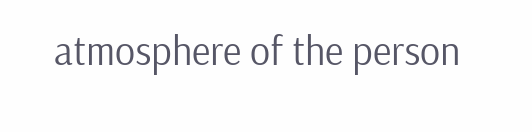atmosphere of the person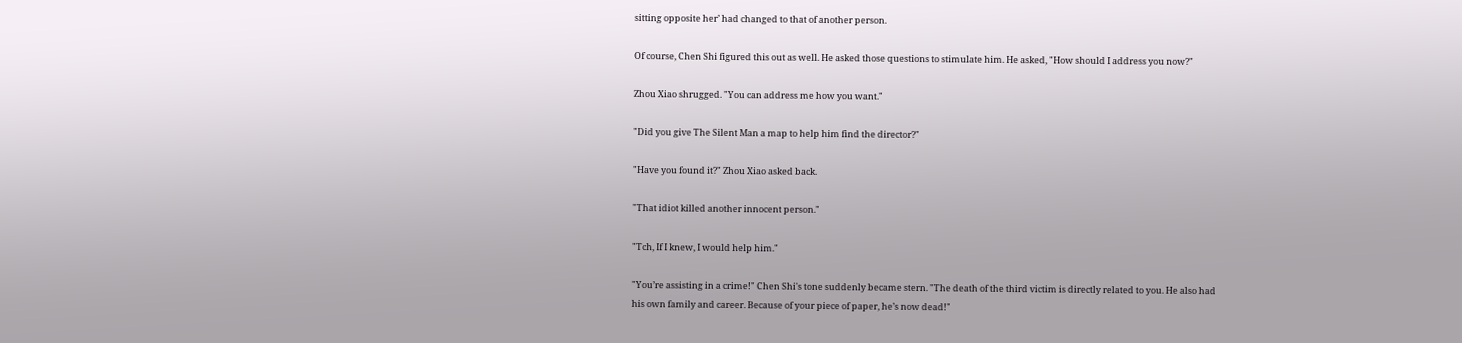sitting opposite her’ had changed to that of another person.

Of course, Chen Shi figured this out as well. He asked those questions to stimulate him. He asked, "How should I address you now?"

Zhou Xiao shrugged. "You can address me how you want."

"Did you give The Silent Man a map to help him find the director?"

"Have you found it?" Zhou Xiao asked back.

"That idiot killed another innocent person."

"Tch, If I knew, I would help him."

"You’re assisting in a crime!" Chen Shi's tone suddenly became stern. "The death of the third victim is directly related to you. He also had his own family and career. Because of your piece of paper, he’s now dead!"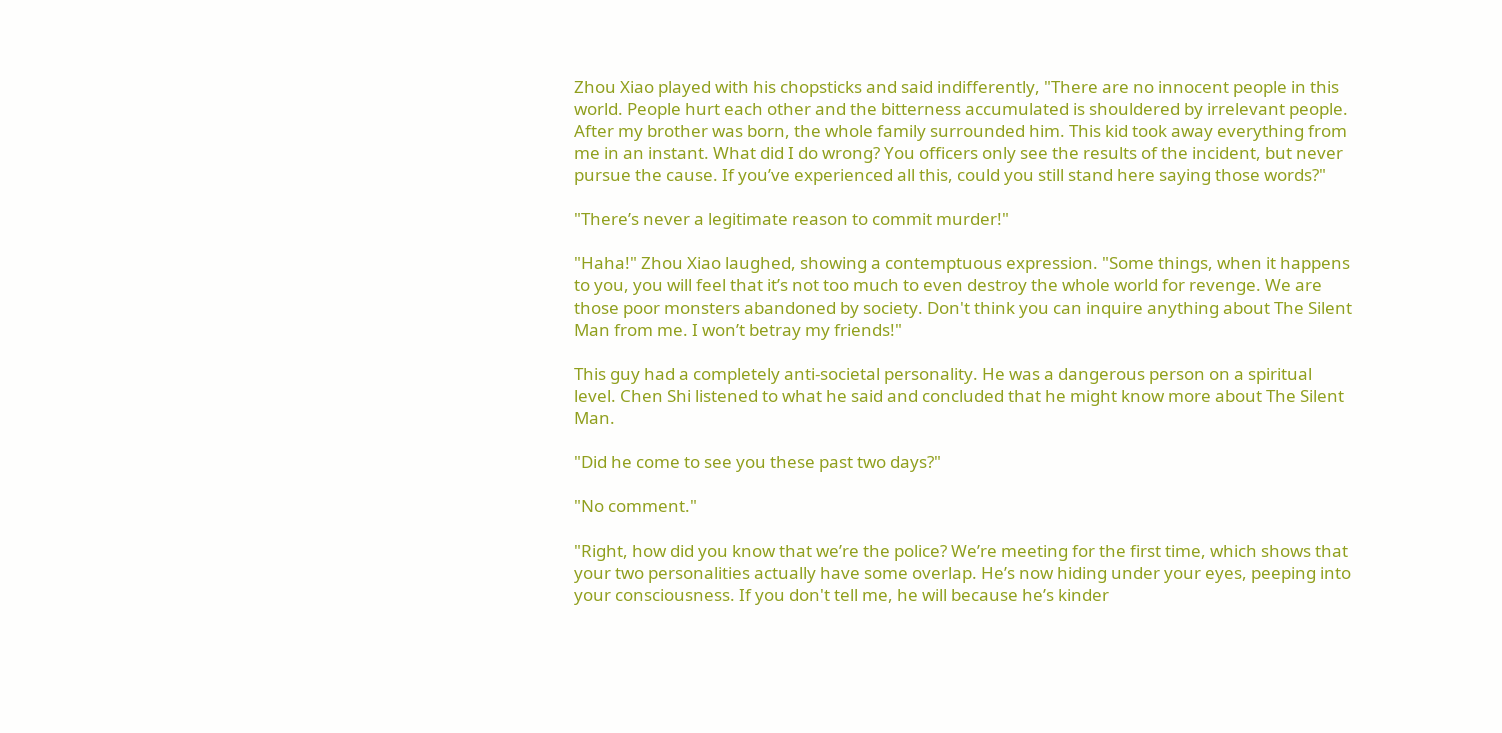Zhou Xiao played with his chopsticks and said indifferently, "There are no innocent people in this world. People hurt each other and the bitterness accumulated is shouldered by irrelevant people. After my brother was born, the whole family surrounded him. This kid took away everything from me in an instant. What did I do wrong? You officers only see the results of the incident, but never pursue the cause. If you’ve experienced all this, could you still stand here saying those words?"

"There’s never a legitimate reason to commit murder!"

"Haha!" Zhou Xiao laughed, showing a contemptuous expression. "Some things, when it happens to you, you will feel that it’s not too much to even destroy the whole world for revenge. We are those poor monsters abandoned by society. Don't think you can inquire anything about The Silent Man from me. I won’t betray my friends!"

This guy had a completely anti-societal personality. He was a dangerous person on a spiritual level. Chen Shi listened to what he said and concluded that he might know more about The Silent Man.

"Did he come to see you these past two days?"

"No comment."

"Right, how did you know that we’re the police? We’re meeting for the first time, which shows that your two personalities actually have some overlap. He’s now hiding under your eyes, peeping into your consciousness. If you don't tell me, he will because he’s kinder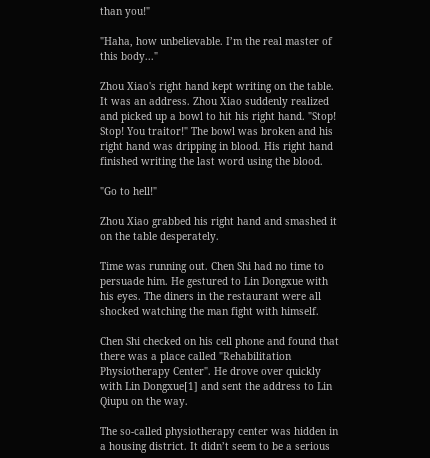than you!"

"Haha, how unbelievable. I’m the real master of this body..."

Zhou Xiao's right hand kept writing on the table. It was an address. Zhou Xiao suddenly realized and picked up a bowl to hit his right hand. "Stop! Stop! You traitor!" The bowl was broken and his right hand was dripping in blood. His right hand finished writing the last word using the blood.

"Go to hell!"

Zhou Xiao grabbed his right hand and smashed it on the table desperately.

Time was running out. Chen Shi had no time to persuade him. He gestured to Lin Dongxue with his eyes. The diners in the restaurant were all shocked watching the man fight with himself.

Chen Shi checked on his cell phone and found that there was a place called "Rehabilitation Physiotherapy Center". He drove over quickly with Lin Dongxue[1] and sent the address to Lin Qiupu on the way.

The so-called physiotherapy center was hidden in a housing district. It didn’t seem to be a serious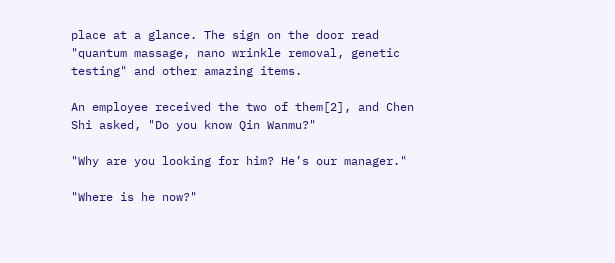place at a glance. The sign on the door read "quantum massage, nano wrinkle removal, genetic testing" and other amazing items.

An employee received the two of them[2], and Chen Shi asked, "Do you know Qin Wanmu?"

"Why are you looking for him? He’s our manager."

"Where is he now?"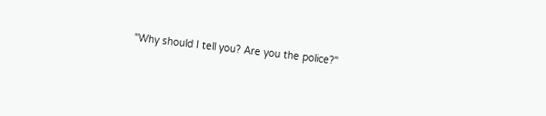"Why should I tell you? Are you the police?"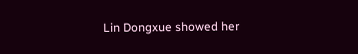Lin Dongxue showed her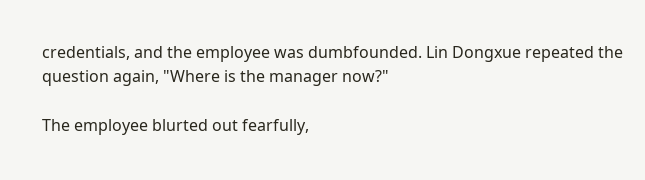credentials, and the employee was dumbfounded. Lin Dongxue repeated the question again, "Where is the manager now?"

The employee blurted out fearfully,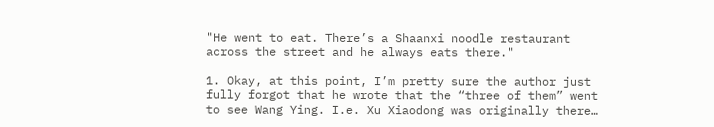"He went to eat. There’s a Shaanxi noodle restaurant across the street and he always eats there."

1. Okay, at this point, I’m pretty sure the author just fully forgot that he wrote that the “three of them” went to see Wang Ying. I.e. Xu Xiaodong was originally there…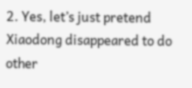2. Yes, let’s just pretend Xiaodong disappeared to do other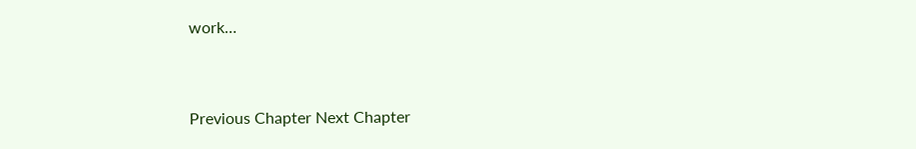work…


Previous Chapter Next Chapter